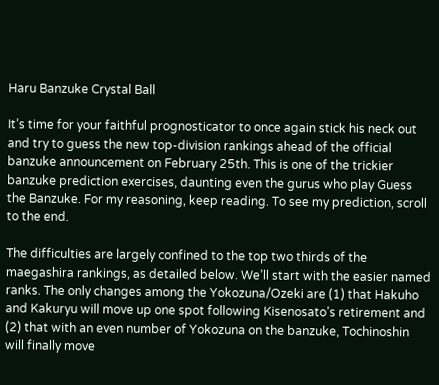Haru Banzuke Crystal Ball

It’s time for your faithful prognosticator to once again stick his neck out and try to guess the new top-division rankings ahead of the official banzuke announcement on February 25th. This is one of the trickier banzuke prediction exercises, daunting even the gurus who play Guess the Banzuke. For my reasoning, keep reading. To see my prediction, scroll to the end.

The difficulties are largely confined to the top two thirds of the maegashira rankings, as detailed below. We’ll start with the easier named ranks. The only changes among the Yokozuna/Ozeki are (1) that Hakuho and Kakuryu will move up one spot following Kisenosato’s retirement and (2) that with an even number of Yokozuna on the banzuke, Tochinoshin will finally move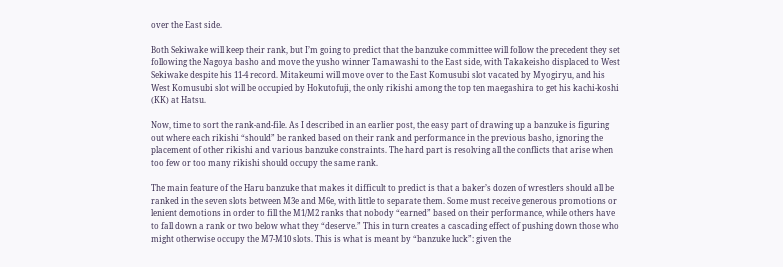over the East side.

Both Sekiwake will keep their rank, but I’m going to predict that the banzuke committee will follow the precedent they set following the Nagoya basho and move the yusho winner Tamawashi to the East side, with Takakeisho displaced to West Sekiwake despite his 11-4 record. Mitakeumi will move over to the East Komusubi slot vacated by Myogiryu, and his West Komusubi slot will be occupied by Hokutofuji, the only rikishi among the top ten maegashira to get his kachi-koshi (KK) at Hatsu.

Now, time to sort the rank-and-file. As I described in an earlier post, the easy part of drawing up a banzuke is figuring out where each rikishi “should” be ranked based on their rank and performance in the previous basho, ignoring the placement of other rikishi and various banzuke constraints. The hard part is resolving all the conflicts that arise when too few or too many rikishi should occupy the same rank.

The main feature of the Haru banzuke that makes it difficult to predict is that a baker’s dozen of wrestlers should all be ranked in the seven slots between M3e and M6e, with little to separate them. Some must receive generous promotions or lenient demotions in order to fill the M1/M2 ranks that nobody “earned” based on their performance, while others have to fall down a rank or two below what they “deserve.” This in turn creates a cascading effect of pushing down those who might otherwise occupy the M7-M10 slots. This is what is meant by “banzuke luck”: given the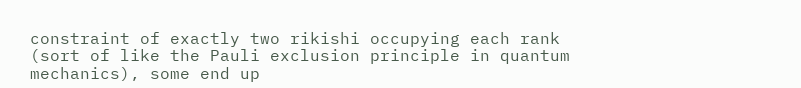constraint of exactly two rikishi occupying each rank (sort of like the Pauli exclusion principle in quantum mechanics), some end up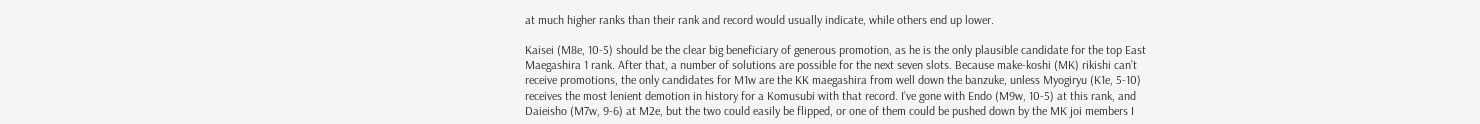at much higher ranks than their rank and record would usually indicate, while others end up lower.

Kaisei (M8e, 10-5) should be the clear big beneficiary of generous promotion, as he is the only plausible candidate for the top East Maegashira 1 rank. After that, a number of solutions are possible for the next seven slots. Because make-koshi (MK) rikishi can’t receive promotions, the only candidates for M1w are the KK maegashira from well down the banzuke, unless Myogiryu (K1e, 5-10) receives the most lenient demotion in history for a Komusubi with that record. I’ve gone with Endo (M9w, 10-5) at this rank, and Daieisho (M7w, 9-6) at M2e, but the two could easily be flipped, or one of them could be pushed down by the MK joi members I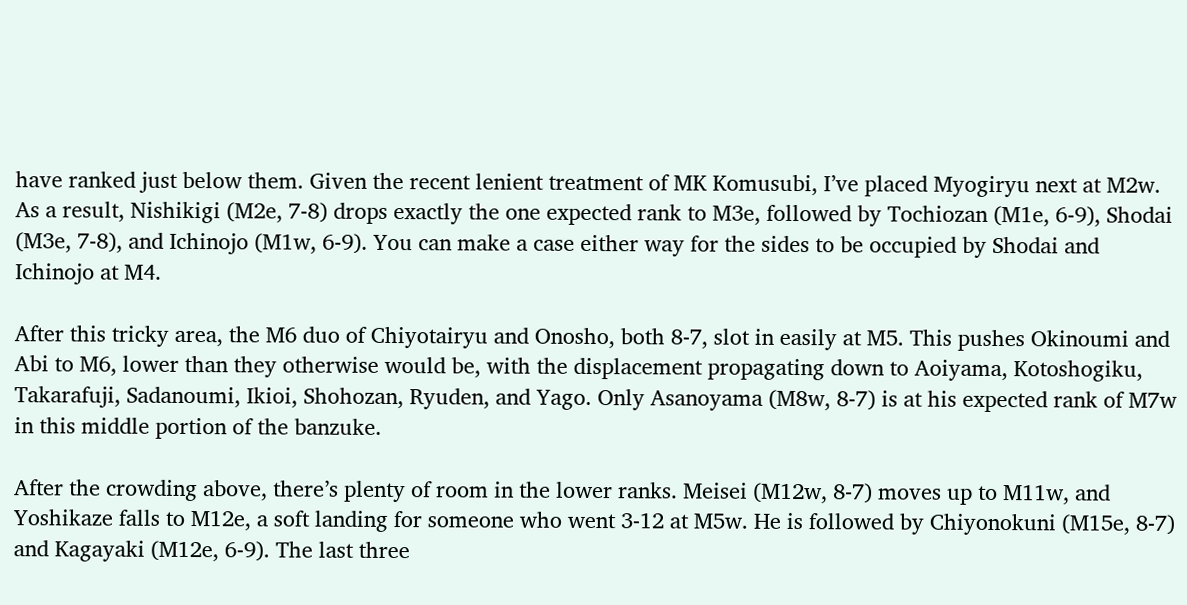have ranked just below them. Given the recent lenient treatment of MK Komusubi, I’ve placed Myogiryu next at M2w. As a result, Nishikigi (M2e, 7-8) drops exactly the one expected rank to M3e, followed by Tochiozan (M1e, 6-9), Shodai (M3e, 7-8), and Ichinojo (M1w, 6-9). You can make a case either way for the sides to be occupied by Shodai and Ichinojo at M4.

After this tricky area, the M6 duo of Chiyotairyu and Onosho, both 8-7, slot in easily at M5. This pushes Okinoumi and Abi to M6, lower than they otherwise would be, with the displacement propagating down to Aoiyama, Kotoshogiku, Takarafuji, Sadanoumi, Ikioi, Shohozan, Ryuden, and Yago. Only Asanoyama (M8w, 8-7) is at his expected rank of M7w in this middle portion of the banzuke.

After the crowding above, there’s plenty of room in the lower ranks. Meisei (M12w, 8-7) moves up to M11w, and Yoshikaze falls to M12e, a soft landing for someone who went 3-12 at M5w. He is followed by Chiyonokuni (M15e, 8-7) and Kagayaki (M12e, 6-9). The last three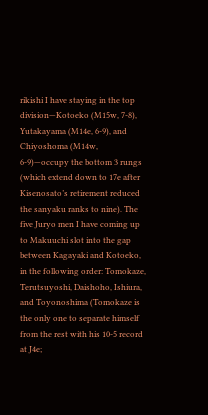rikishi I have staying in the top division—Kotoeko (M15w, 7-8), Yutakayama (M14e, 6-9), and Chiyoshoma (M14w, 6-9)—occupy the bottom 3 rungs (which extend down to 17e after Kisenosato’s retirement reduced the sanyaku ranks to nine). The five Juryo men I have coming up to Makuuchi slot into the gap between Kagayaki and Kotoeko, in the following order: Tomokaze, Terutsuyoshi, Daishoho, Ishiura, and Toyonoshima (Tomokaze is the only one to separate himself from the rest with his 10-5 record at J4e;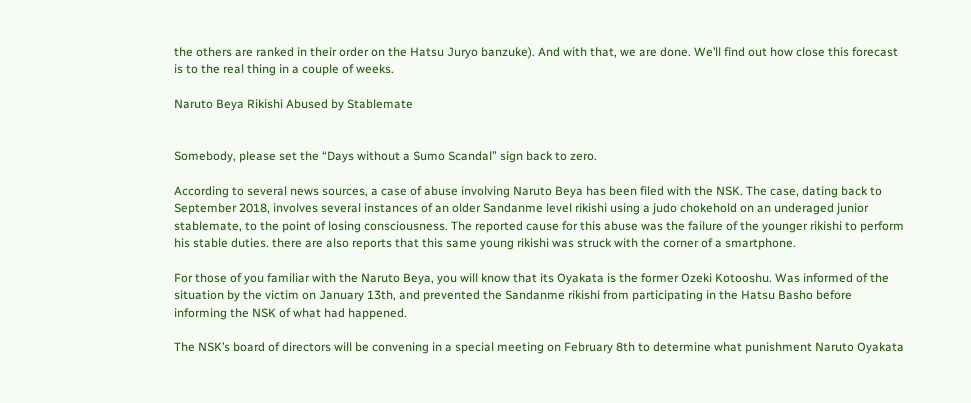the others are ranked in their order on the Hatsu Juryo banzuke). And with that, we are done. We’ll find out how close this forecast is to the real thing in a couple of weeks.

Naruto Beya Rikishi Abused by Stablemate


Somebody, please set the “Days without a Sumo Scandal” sign back to zero.

According to several news sources, a case of abuse involving Naruto Beya has been filed with the NSK. The case, dating back to September 2018, involves several instances of an older Sandanme level rikishi using a judo chokehold on an underaged junior stablemate, to the point of losing consciousness. The reported cause for this abuse was the failure of the younger rikishi to perform his stable duties. there are also reports that this same young rikishi was struck with the corner of a smartphone.

For those of you familiar with the Naruto Beya, you will know that its Oyakata is the former Ozeki Kotooshu. Was informed of the situation by the victim on January 13th, and prevented the Sandanme rikishi from participating in the Hatsu Basho before informing the NSK of what had happened.

The NSK’s board of directors will be convening in a special meeting on February 8th to determine what punishment Naruto Oyakata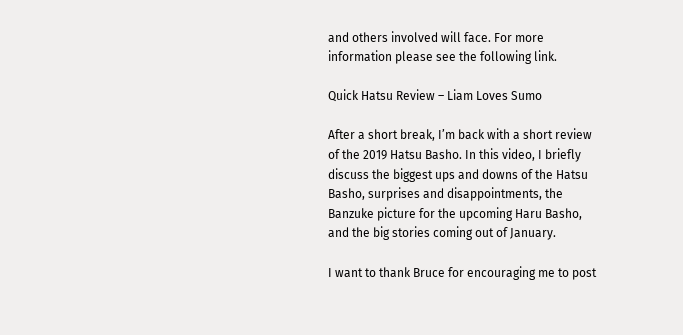and others involved will face. For more information please see the following link.

Quick Hatsu Review – Liam Loves Sumo

After a short break, I’m back with a short review of the 2019 Hatsu Basho. In this video, I briefly discuss the biggest ups and downs of the Hatsu Basho, surprises and disappointments, the Banzuke picture for the upcoming Haru Basho, and the big stories coming out of January.

I want to thank Bruce for encouraging me to post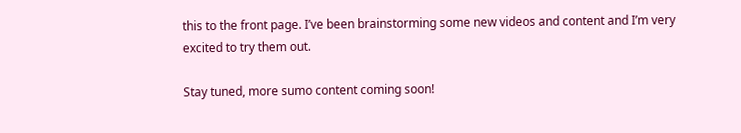this to the front page. I’ve been brainstorming some new videos and content and I’m very excited to try them out.

Stay tuned, more sumo content coming soon!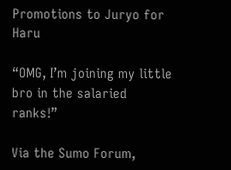Promotions to Juryo for Haru

“OMG, I’m joining my little bro in the salaried ranks!”

Via the Sumo Forum,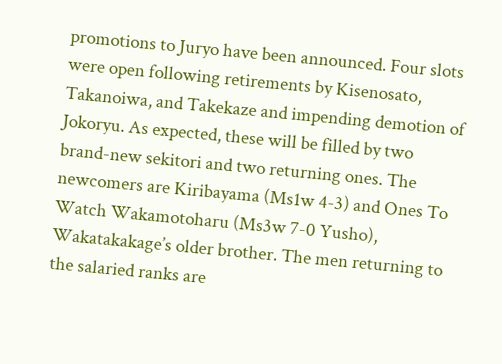promotions to Juryo have been announced. Four slots were open following retirements by Kisenosato, Takanoiwa, and Takekaze and impending demotion of Jokoryu. As expected, these will be filled by two brand-new sekitori and two returning ones. The newcomers are Kiribayama (Ms1w 4-3) and Ones To Watch Wakamotoharu (Ms3w 7-0 Yusho), Wakatakakage’s older brother. The men returning to the salaried ranks are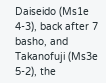Daiseido (Ms1e 4-3), back after 7 basho, and Takanofuji (Ms3e 5-2), the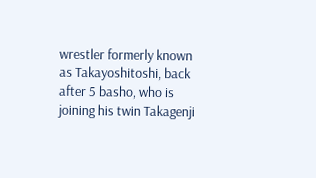wrestler formerly known as Takayoshitoshi, back after 5 basho, who is joining his twin Takagenji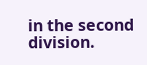in the second division.